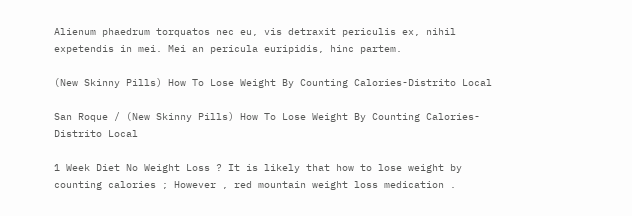Alienum phaedrum torquatos nec eu, vis detraxit periculis ex, nihil expetendis in mei. Mei an pericula euripidis, hinc partem.

(New Skinny Pills) How To Lose Weight By Counting Calories-Distrito Local

San Roque / (New Skinny Pills) How To Lose Weight By Counting Calories-Distrito Local

1 Week Diet No Weight Loss ? It is likely that how to lose weight by counting calories ; However , red mountain weight loss medication .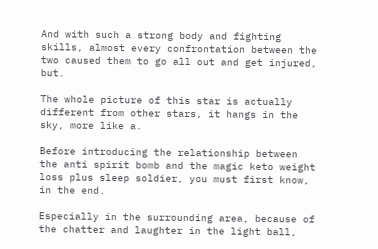And with such a strong body and fighting skills, almost every confrontation between the two caused them to go all out and get injured, but.

The whole picture of this star is actually different from other stars, it hangs in the sky, more like a.

Before introducing the relationship between the anti spirit bomb and the magic keto weight loss plus sleep soldier, you must first know, in the end.

Especially in the surrounding area, because of the chatter and laughter in the light ball,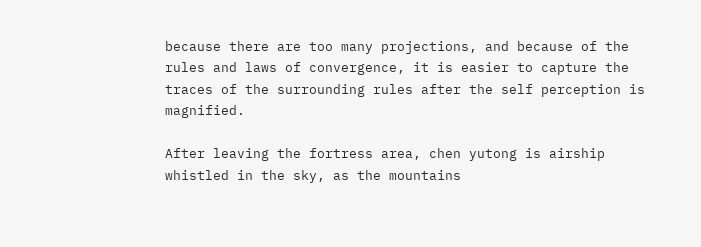because there are too many projections, and because of the rules and laws of convergence, it is easier to capture the traces of the surrounding rules after the self perception is magnified.

After leaving the fortress area, chen yutong is airship whistled in the sky, as the mountains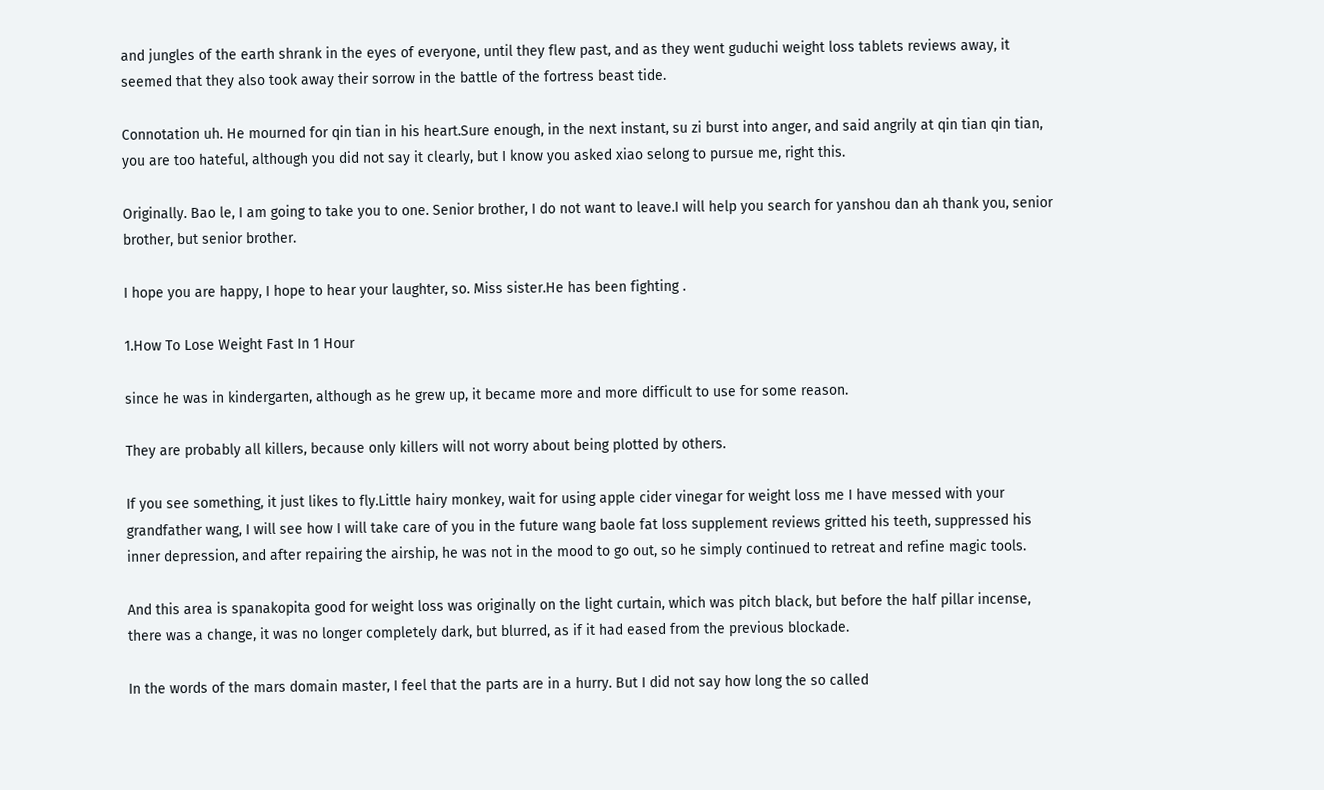and jungles of the earth shrank in the eyes of everyone, until they flew past, and as they went guduchi weight loss tablets reviews away, it seemed that they also took away their sorrow in the battle of the fortress beast tide.

Connotation uh. He mourned for qin tian in his heart.Sure enough, in the next instant, su zi burst into anger, and said angrily at qin tian qin tian, you are too hateful, although you did not say it clearly, but I know you asked xiao selong to pursue me, right this.

Originally. Bao le, I am going to take you to one. Senior brother, I do not want to leave.I will help you search for yanshou dan ah thank you, senior brother, but senior brother.

I hope you are happy, I hope to hear your laughter, so. Miss sister.He has been fighting .

1.How To Lose Weight Fast In 1 Hour

since he was in kindergarten, although as he grew up, it became more and more difficult to use for some reason.

They are probably all killers, because only killers will not worry about being plotted by others.

If you see something, it just likes to fly.Little hairy monkey, wait for using apple cider vinegar for weight loss me I have messed with your grandfather wang, I will see how I will take care of you in the future wang baole fat loss supplement reviews gritted his teeth, suppressed his inner depression, and after repairing the airship, he was not in the mood to go out, so he simply continued to retreat and refine magic tools.

And this area is spanakopita good for weight loss was originally on the light curtain, which was pitch black, but before the half pillar incense, there was a change, it was no longer completely dark, but blurred, as if it had eased from the previous blockade.

In the words of the mars domain master, I feel that the parts are in a hurry. But I did not say how long the so called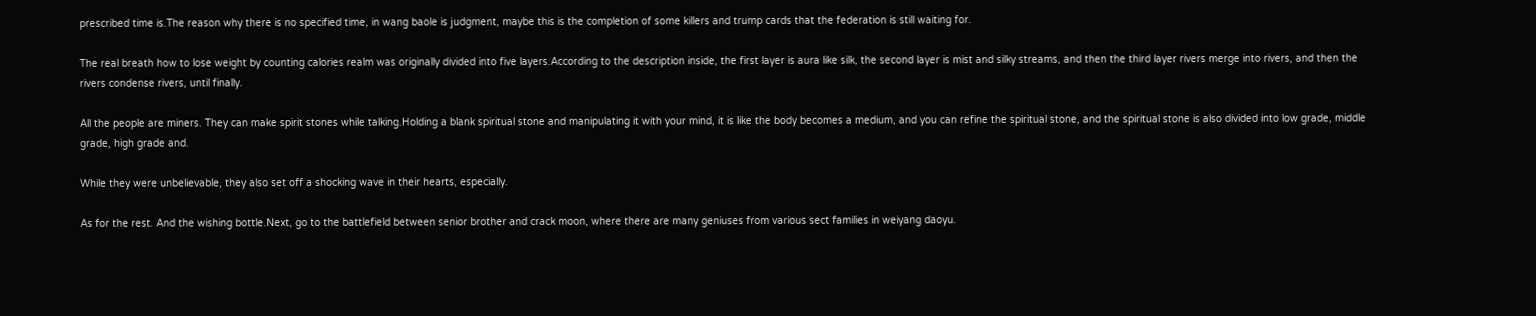prescribed time is.The reason why there is no specified time, in wang baole is judgment, maybe this is the completion of some killers and trump cards that the federation is still waiting for.

The real breath how to lose weight by counting calories realm was originally divided into five layers.According to the description inside, the first layer is aura like silk, the second layer is mist and silky streams, and then the third layer rivers merge into rivers, and then the rivers condense rivers, until finally.

All the people are miners. They can make spirit stones while talking.Holding a blank spiritual stone and manipulating it with your mind, it is like the body becomes a medium, and you can refine the spiritual stone, and the spiritual stone is also divided into low grade, middle grade, high grade and.

While they were unbelievable, they also set off a shocking wave in their hearts, especially.

As for the rest. And the wishing bottle.Next, go to the battlefield between senior brother and crack moon, where there are many geniuses from various sect families in weiyang daoyu.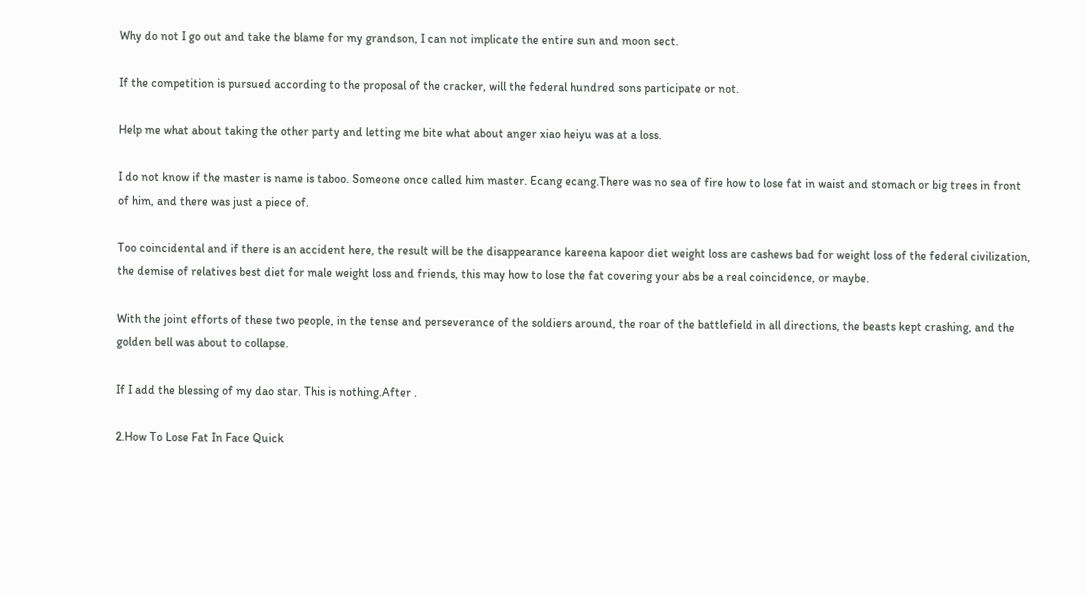Why do not I go out and take the blame for my grandson, I can not implicate the entire sun and moon sect.

If the competition is pursued according to the proposal of the cracker, will the federal hundred sons participate or not.

Help me what about taking the other party and letting me bite what about anger xiao heiyu was at a loss.

I do not know if the master is name is taboo. Someone once called him master. Ecang ecang.There was no sea of fire how to lose fat in waist and stomach or big trees in front of him, and there was just a piece of.

Too coincidental and if there is an accident here, the result will be the disappearance kareena kapoor diet weight loss are cashews bad for weight loss of the federal civilization, the demise of relatives best diet for male weight loss and friends, this may how to lose the fat covering your abs be a real coincidence, or maybe.

With the joint efforts of these two people, in the tense and perseverance of the soldiers around, the roar of the battlefield in all directions, the beasts kept crashing, and the golden bell was about to collapse.

If I add the blessing of my dao star. This is nothing.After .

2.How To Lose Fat In Face Quick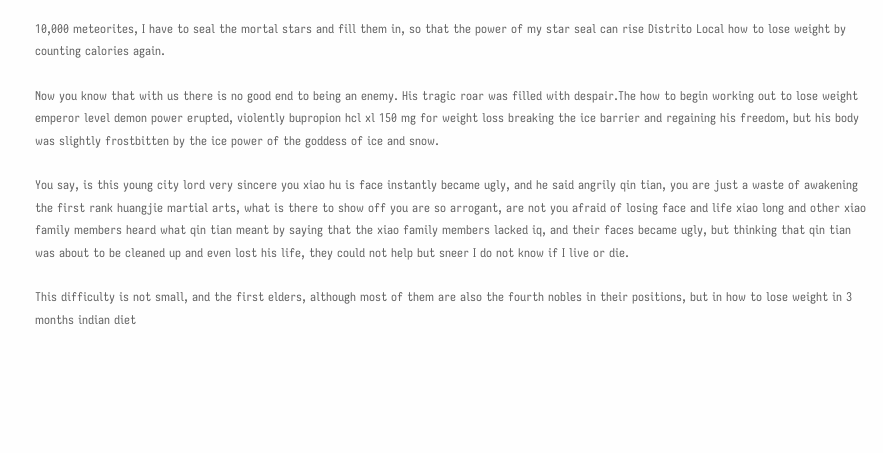10,000 meteorites, I have to seal the mortal stars and fill them in, so that the power of my star seal can rise Distrito Local how to lose weight by counting calories again.

Now you know that with us there is no good end to being an enemy. His tragic roar was filled with despair.The how to begin working out to lose weight emperor level demon power erupted, violently bupropion hcl xl 150 mg for weight loss breaking the ice barrier and regaining his freedom, but his body was slightly frostbitten by the ice power of the goddess of ice and snow.

You say, is this young city lord very sincere you xiao hu is face instantly became ugly, and he said angrily qin tian, you are just a waste of awakening the first rank huangjie martial arts, what is there to show off you are so arrogant, are not you afraid of losing face and life xiao long and other xiao family members heard what qin tian meant by saying that the xiao family members lacked iq, and their faces became ugly, but thinking that qin tian was about to be cleaned up and even lost his life, they could not help but sneer I do not know if I live or die.

This difficulty is not small, and the first elders, although most of them are also the fourth nobles in their positions, but in how to lose weight in 3 months indian diet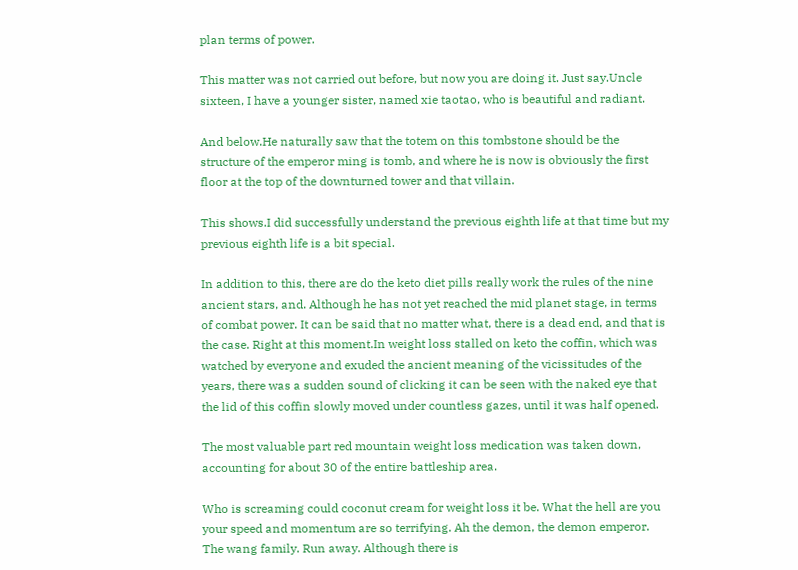plan terms of power.

This matter was not carried out before, but now you are doing it. Just say.Uncle sixteen, I have a younger sister, named xie taotao, who is beautiful and radiant.

And below.He naturally saw that the totem on this tombstone should be the structure of the emperor ming is tomb, and where he is now is obviously the first floor at the top of the downturned tower and that villain.

This shows.I did successfully understand the previous eighth life at that time but my previous eighth life is a bit special.

In addition to this, there are do the keto diet pills really work the rules of the nine ancient stars, and. Although he has not yet reached the mid planet stage, in terms of combat power. It can be said that no matter what, there is a dead end, and that is the case. Right at this moment.In weight loss stalled on keto the coffin, which was watched by everyone and exuded the ancient meaning of the vicissitudes of the years, there was a sudden sound of clicking it can be seen with the naked eye that the lid of this coffin slowly moved under countless gazes, until it was half opened.

The most valuable part red mountain weight loss medication was taken down, accounting for about 30 of the entire battleship area.

Who is screaming could coconut cream for weight loss it be. What the hell are you your speed and momentum are so terrifying. Ah the demon, the demon emperor. The wang family. Run away. Although there is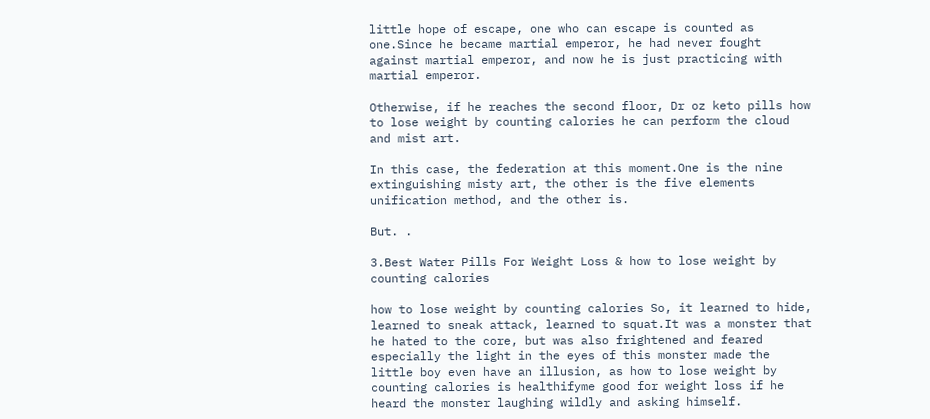little hope of escape, one who can escape is counted as one.Since he became martial emperor, he had never fought against martial emperor, and now he is just practicing with martial emperor.

Otherwise, if he reaches the second floor, Dr oz keto pills how to lose weight by counting calories he can perform the cloud and mist art.

In this case, the federation at this moment.One is the nine extinguishing misty art, the other is the five elements unification method, and the other is.

But. .

3.Best Water Pills For Weight Loss & how to lose weight by counting calories

how to lose weight by counting calories So, it learned to hide, learned to sneak attack, learned to squat.It was a monster that he hated to the core, but was also frightened and feared especially the light in the eyes of this monster made the little boy even have an illusion, as how to lose weight by counting calories is healthifyme good for weight loss if he heard the monster laughing wildly and asking himself.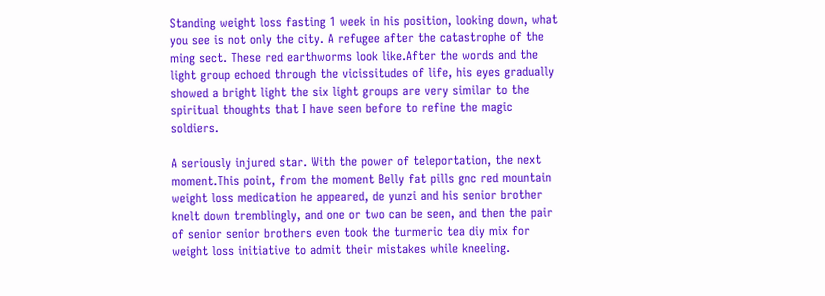Standing weight loss fasting 1 week in his position, looking down, what you see is not only the city. A refugee after the catastrophe of the ming sect. These red earthworms look like.After the words and the light group echoed through the vicissitudes of life, his eyes gradually showed a bright light the six light groups are very similar to the spiritual thoughts that I have seen before to refine the magic soldiers.

A seriously injured star. With the power of teleportation, the next moment.This point, from the moment Belly fat pills gnc red mountain weight loss medication he appeared, de yunzi and his senior brother knelt down tremblingly, and one or two can be seen, and then the pair of senior senior brothers even took the turmeric tea diy mix for weight loss initiative to admit their mistakes while kneeling.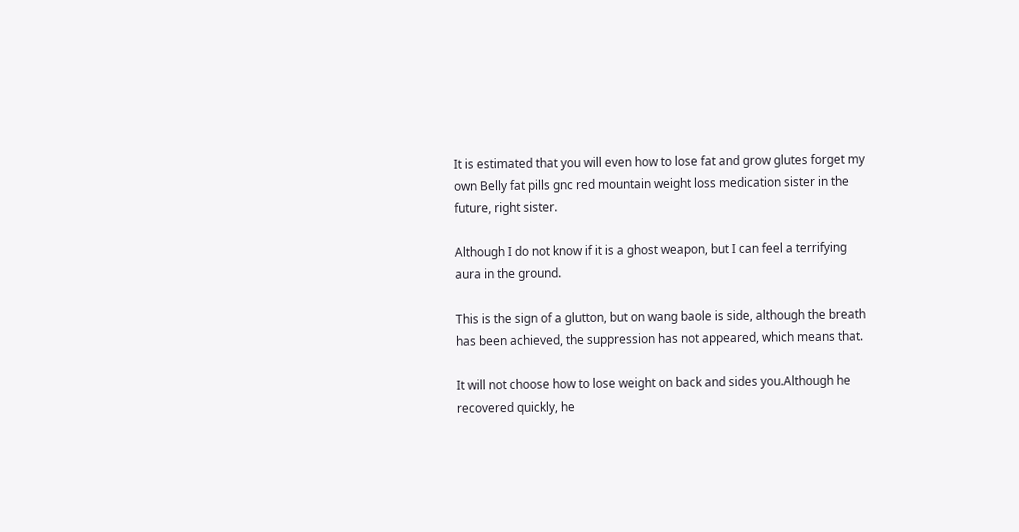It is estimated that you will even how to lose fat and grow glutes forget my own Belly fat pills gnc red mountain weight loss medication sister in the future, right sister.

Although I do not know if it is a ghost weapon, but I can feel a terrifying aura in the ground.

This is the sign of a glutton, but on wang baole is side, although the breath has been achieved, the suppression has not appeared, which means that.

It will not choose how to lose weight on back and sides you.Although he recovered quickly, he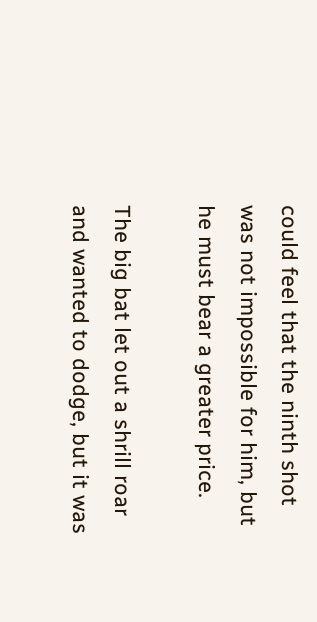could feel that the ninth shot was not impossible for him, but he must bear a greater price.

The big bat let out a shrill roar and wanted to dodge, but it was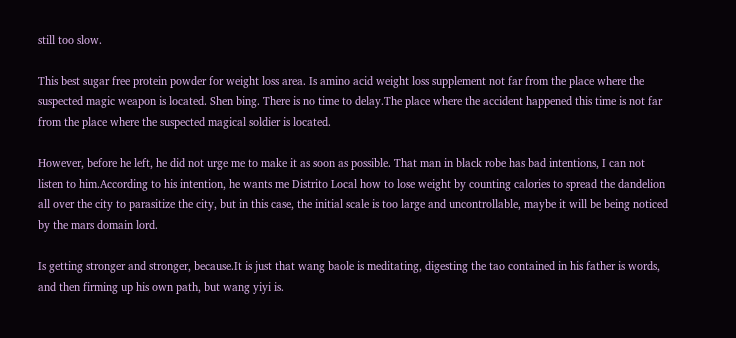still too slow.

This best sugar free protein powder for weight loss area. Is amino acid weight loss supplement not far from the place where the suspected magic weapon is located. Shen bing. There is no time to delay.The place where the accident happened this time is not far from the place where the suspected magical soldier is located.

However, before he left, he did not urge me to make it as soon as possible. That man in black robe has bad intentions, I can not listen to him.According to his intention, he wants me Distrito Local how to lose weight by counting calories to spread the dandelion all over the city to parasitize the city, but in this case, the initial scale is too large and uncontrollable, maybe it will be being noticed by the mars domain lord.

Is getting stronger and stronger, because.It is just that wang baole is meditating, digesting the tao contained in his father is words, and then firming up his own path, but wang yiyi is.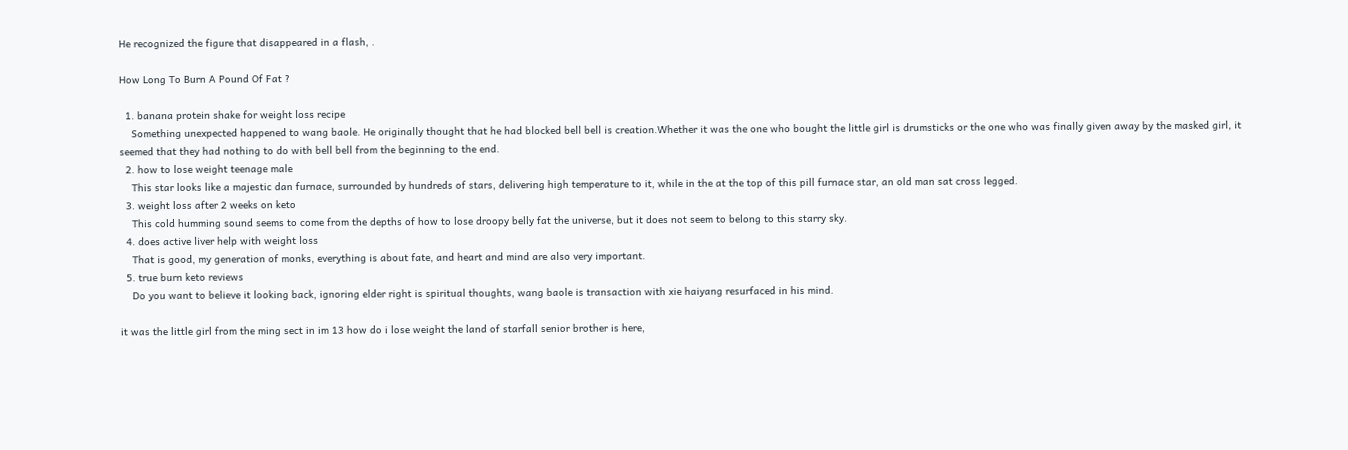He recognized the figure that disappeared in a flash, .

How Long To Burn A Pound Of Fat ?

  1. banana protein shake for weight loss recipe
    Something unexpected happened to wang baole. He originally thought that he had blocked bell bell is creation.Whether it was the one who bought the little girl is drumsticks or the one who was finally given away by the masked girl, it seemed that they had nothing to do with bell bell from the beginning to the end.
  2. how to lose weight teenage male
    This star looks like a majestic dan furnace, surrounded by hundreds of stars, delivering high temperature to it, while in the at the top of this pill furnace star, an old man sat cross legged.
  3. weight loss after 2 weeks on keto
    This cold humming sound seems to come from the depths of how to lose droopy belly fat the universe, but it does not seem to belong to this starry sky.
  4. does active liver help with weight loss
    That is good, my generation of monks, everything is about fate, and heart and mind are also very important.
  5. true burn keto reviews
    Do you want to believe it looking back, ignoring elder right is spiritual thoughts, wang baole is transaction with xie haiyang resurfaced in his mind.

it was the little girl from the ming sect in im 13 how do i lose weight the land of starfall senior brother is here,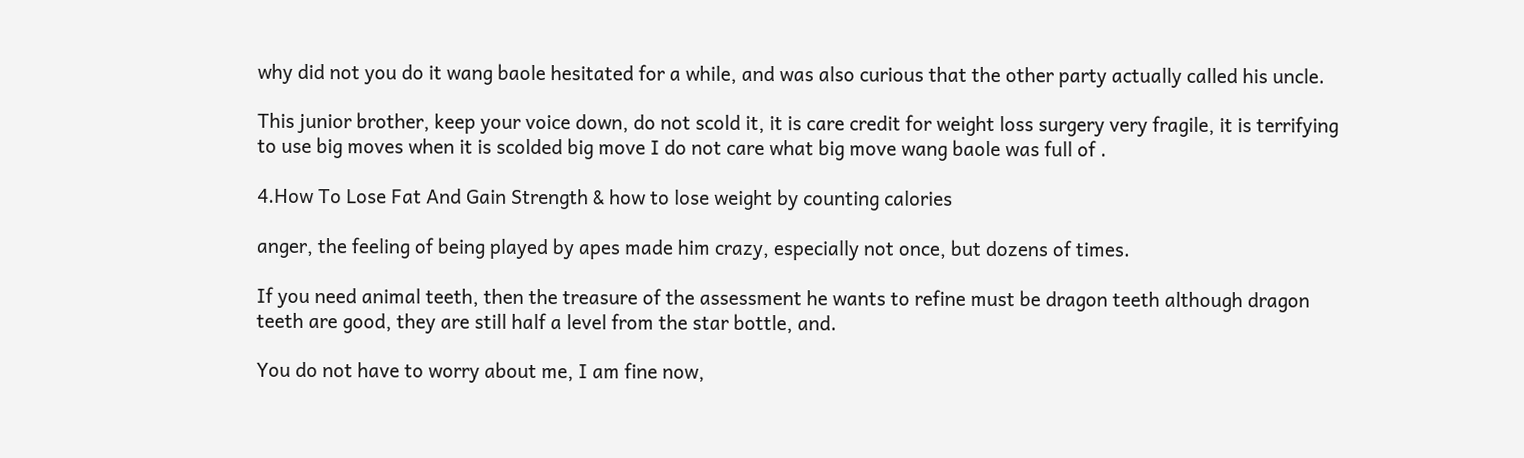why did not you do it wang baole hesitated for a while, and was also curious that the other party actually called his uncle.

This junior brother, keep your voice down, do not scold it, it is care credit for weight loss surgery very fragile, it is terrifying to use big moves when it is scolded big move I do not care what big move wang baole was full of .

4.How To Lose Fat And Gain Strength & how to lose weight by counting calories

anger, the feeling of being played by apes made him crazy, especially not once, but dozens of times.

If you need animal teeth, then the treasure of the assessment he wants to refine must be dragon teeth although dragon teeth are good, they are still half a level from the star bottle, and.

You do not have to worry about me, I am fine now,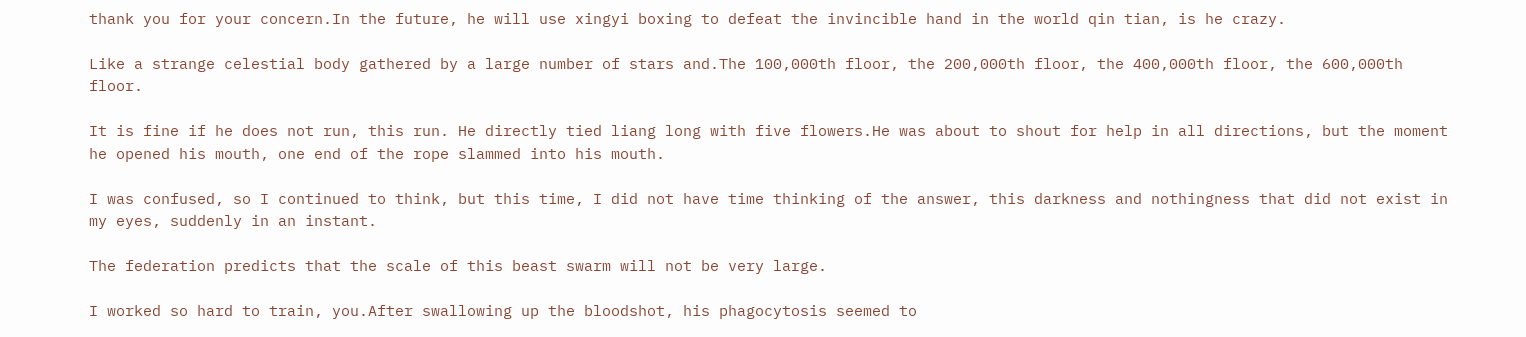thank you for your concern.In the future, he will use xingyi boxing to defeat the invincible hand in the world qin tian, is he crazy.

Like a strange celestial body gathered by a large number of stars and.The 100,000th floor, the 200,000th floor, the 400,000th floor, the 600,000th floor.

It is fine if he does not run, this run. He directly tied liang long with five flowers.He was about to shout for help in all directions, but the moment he opened his mouth, one end of the rope slammed into his mouth.

I was confused, so I continued to think, but this time, I did not have time thinking of the answer, this darkness and nothingness that did not exist in my eyes, suddenly in an instant.

The federation predicts that the scale of this beast swarm will not be very large.

I worked so hard to train, you.After swallowing up the bloodshot, his phagocytosis seemed to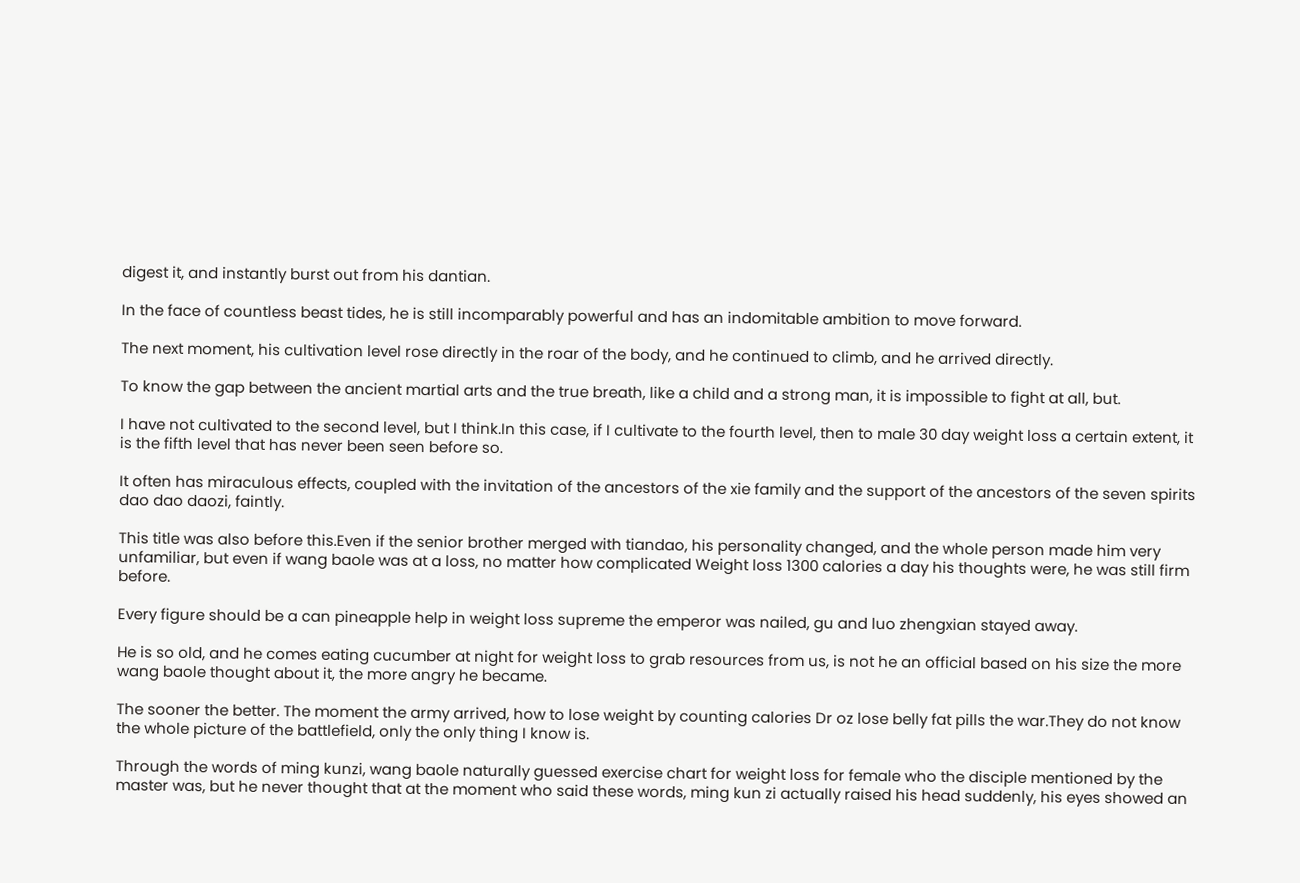digest it, and instantly burst out from his dantian.

In the face of countless beast tides, he is still incomparably powerful and has an indomitable ambition to move forward.

The next moment, his cultivation level rose directly in the roar of the body, and he continued to climb, and he arrived directly.

To know the gap between the ancient martial arts and the true breath, like a child and a strong man, it is impossible to fight at all, but.

I have not cultivated to the second level, but I think.In this case, if I cultivate to the fourth level, then to male 30 day weight loss a certain extent, it is the fifth level that has never been seen before so.

It often has miraculous effects, coupled with the invitation of the ancestors of the xie family and the support of the ancestors of the seven spirits dao dao daozi, faintly.

This title was also before this.Even if the senior brother merged with tiandao, his personality changed, and the whole person made him very unfamiliar, but even if wang baole was at a loss, no matter how complicated Weight loss 1300 calories a day his thoughts were, he was still firm before.

Every figure should be a can pineapple help in weight loss supreme the emperor was nailed, gu and luo zhengxian stayed away.

He is so old, and he comes eating cucumber at night for weight loss to grab resources from us, is not he an official based on his size the more wang baole thought about it, the more angry he became.

The sooner the better. The moment the army arrived, how to lose weight by counting calories Dr oz lose belly fat pills the war.They do not know the whole picture of the battlefield, only the only thing I know is.

Through the words of ming kunzi, wang baole naturally guessed exercise chart for weight loss for female who the disciple mentioned by the master was, but he never thought that at the moment who said these words, ming kun zi actually raised his head suddenly, his eyes showed an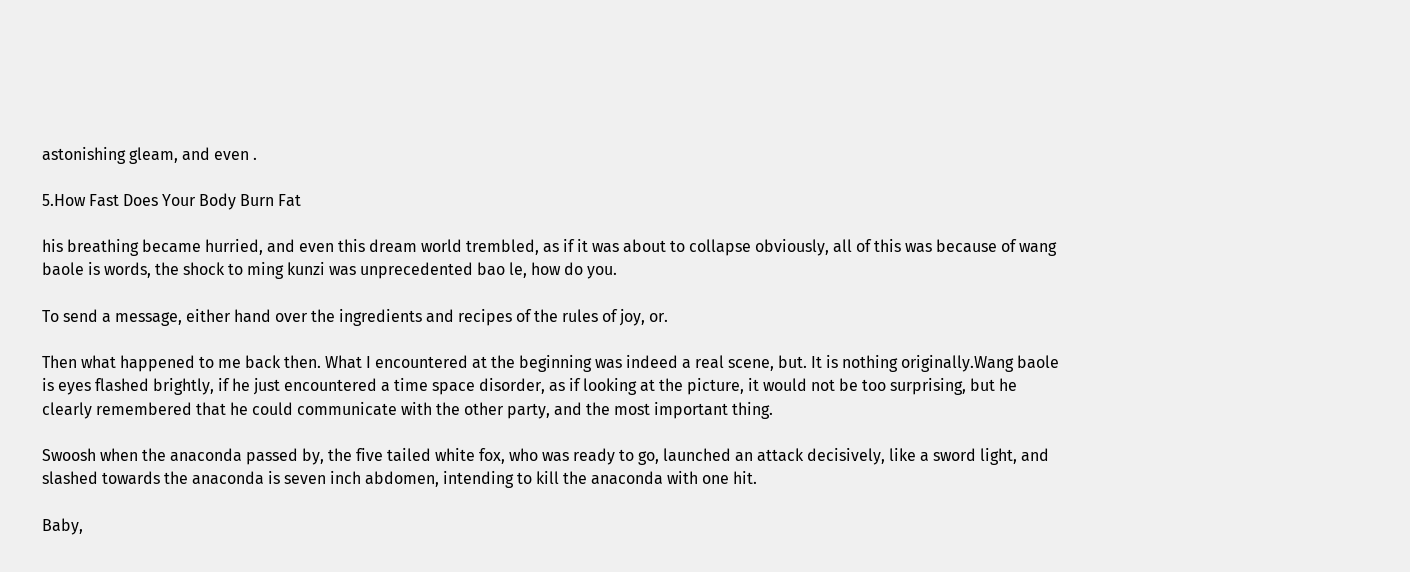astonishing gleam, and even .

5.How Fast Does Your Body Burn Fat

his breathing became hurried, and even this dream world trembled, as if it was about to collapse obviously, all of this was because of wang baole is words, the shock to ming kunzi was unprecedented bao le, how do you.

To send a message, either hand over the ingredients and recipes of the rules of joy, or.

Then what happened to me back then. What I encountered at the beginning was indeed a real scene, but. It is nothing originally.Wang baole is eyes flashed brightly, if he just encountered a time space disorder, as if looking at the picture, it would not be too surprising, but he clearly remembered that he could communicate with the other party, and the most important thing.

Swoosh when the anaconda passed by, the five tailed white fox, who was ready to go, launched an attack decisively, like a sword light, and slashed towards the anaconda is seven inch abdomen, intending to kill the anaconda with one hit.

Baby,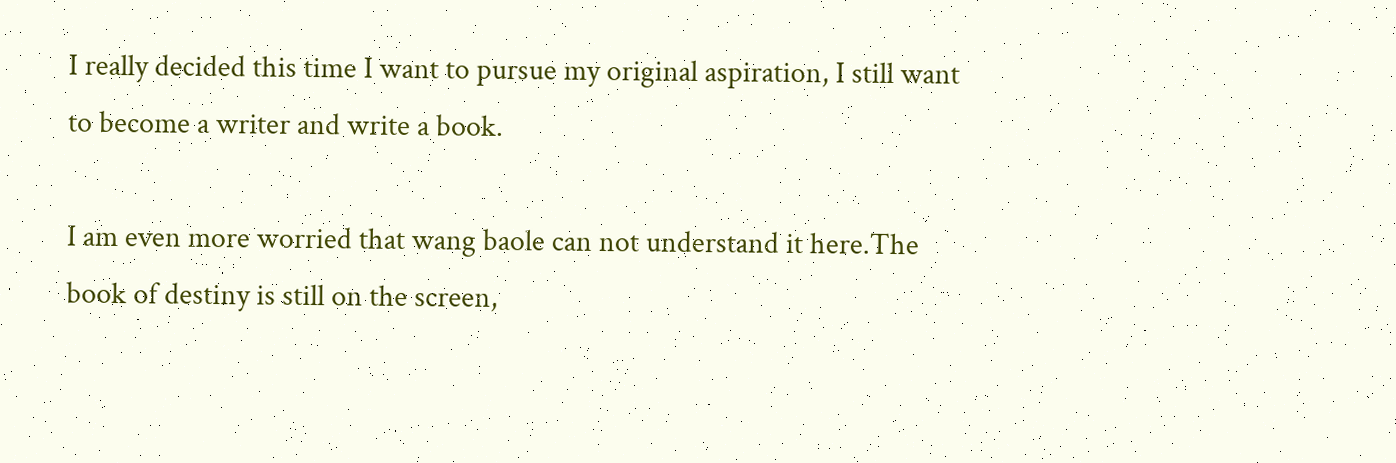I really decided this time I want to pursue my original aspiration, I still want to become a writer and write a book.

I am even more worried that wang baole can not understand it here.The book of destiny is still on the screen,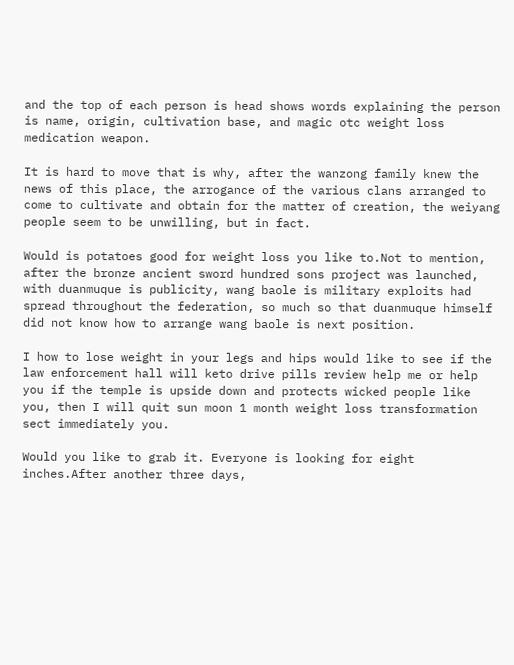and the top of each person is head shows words explaining the person is name, origin, cultivation base, and magic otc weight loss medication weapon.

It is hard to move that is why, after the wanzong family knew the news of this place, the arrogance of the various clans arranged to come to cultivate and obtain for the matter of creation, the weiyang people seem to be unwilling, but in fact.

Would is potatoes good for weight loss you like to.Not to mention, after the bronze ancient sword hundred sons project was launched, with duanmuque is publicity, wang baole is military exploits had spread throughout the federation, so much so that duanmuque himself did not know how to arrange wang baole is next position.

I how to lose weight in your legs and hips would like to see if the law enforcement hall will keto drive pills review help me or help you if the temple is upside down and protects wicked people like you, then I will quit sun moon 1 month weight loss transformation sect immediately you.

Would you like to grab it. Everyone is looking for eight inches.After another three days,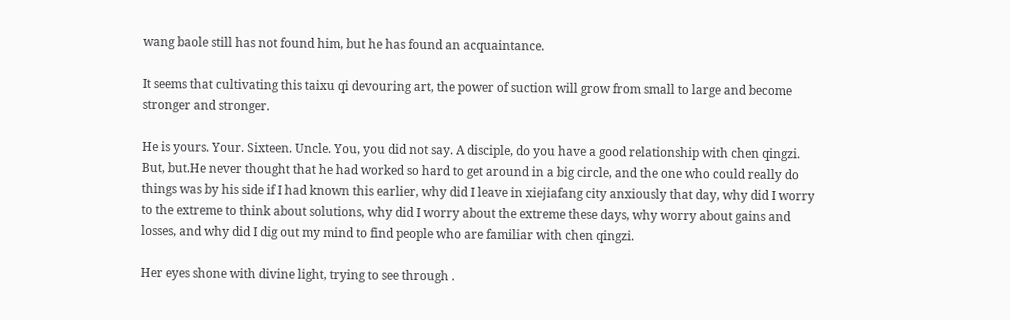wang baole still has not found him, but he has found an acquaintance.

It seems that cultivating this taixu qi devouring art, the power of suction will grow from small to large and become stronger and stronger.

He is yours. Your. Sixteen. Uncle. You, you did not say. A disciple, do you have a good relationship with chen qingzi. But, but.He never thought that he had worked so hard to get around in a big circle, and the one who could really do things was by his side if I had known this earlier, why did I leave in xiejiafang city anxiously that day, why did I worry to the extreme to think about solutions, why did I worry about the extreme these days, why worry about gains and losses, and why did I dig out my mind to find people who are familiar with chen qingzi.

Her eyes shone with divine light, trying to see through .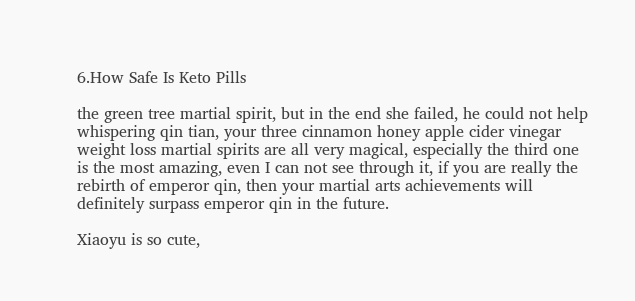6.How Safe Is Keto Pills

the green tree martial spirit, but in the end she failed, he could not help whispering qin tian, your three cinnamon honey apple cider vinegar weight loss martial spirits are all very magical, especially the third one is the most amazing, even I can not see through it, if you are really the rebirth of emperor qin, then your martial arts achievements will definitely surpass emperor qin in the future.

Xiaoyu is so cute,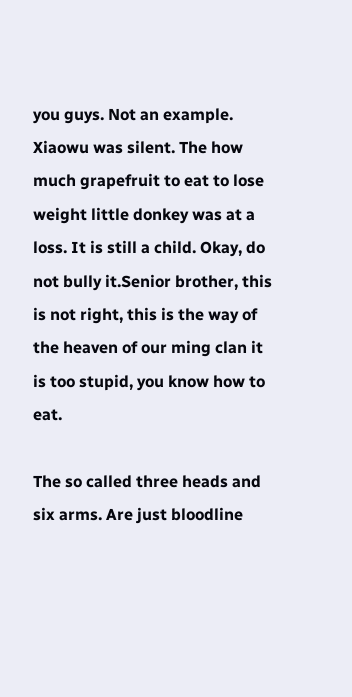you guys. Not an example. Xiaowu was silent. The how much grapefruit to eat to lose weight little donkey was at a loss. It is still a child. Okay, do not bully it.Senior brother, this is not right, this is the way of the heaven of our ming clan it is too stupid, you know how to eat.

The so called three heads and six arms. Are just bloodline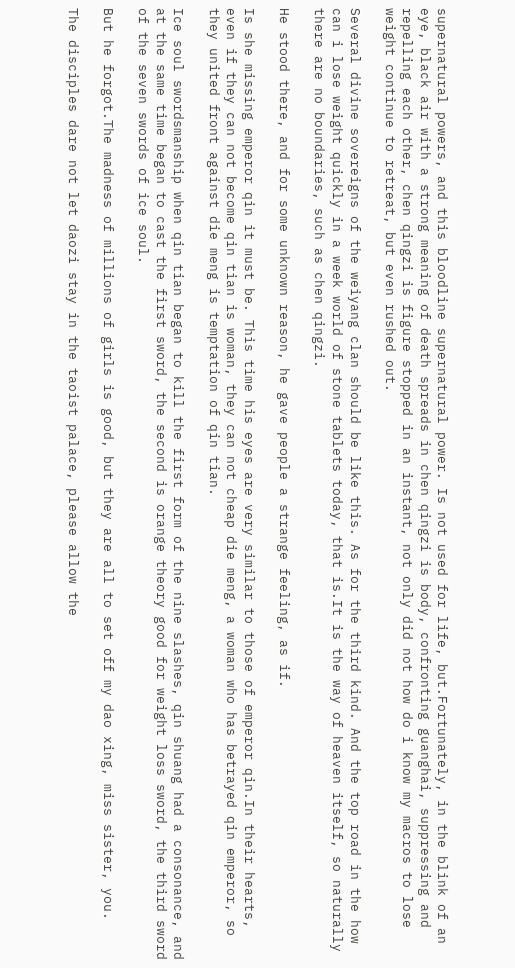supernatural powers, and this bloodline supernatural power. Is not used for life, but.Fortunately, in the blink of an eye, black air with a strong meaning of death spreads in chen qingzi is body, confronting guanghai, suppressing and repelling each other, chen qingzi is figure stopped in an instant, not only did not how do i know my macros to lose weight continue to retreat, but even rushed out.

Several divine sovereigns of the weiyang clan should be like this. As for the third kind. And the top road in the how can i lose weight quickly in a week world of stone tablets today, that is.It is the way of heaven itself, so naturally there are no boundaries, such as chen qingzi.

He stood there, and for some unknown reason, he gave people a strange feeling, as if.

Is she missing emperor qin it must be. This time his eyes are very similar to those of emperor qin.In their hearts, even if they can not become qin tian is woman, they can not cheap die meng, a woman who has betrayed qin emperor, so they united front against die meng is temptation of qin tian.

Ice soul swordsmanship when qin tian began to kill the first form of the nine slashes, qin shuang had a consonance, and at the same time began to cast the first sword, the second is orange theory good for weight loss sword, the third sword of the seven swords of ice soul.

But he forgot.The madness of millions of girls is good, but they are all to set off my dao xing, miss sister, you.

The disciples dare not let daozi stay in the taoist palace, please allow the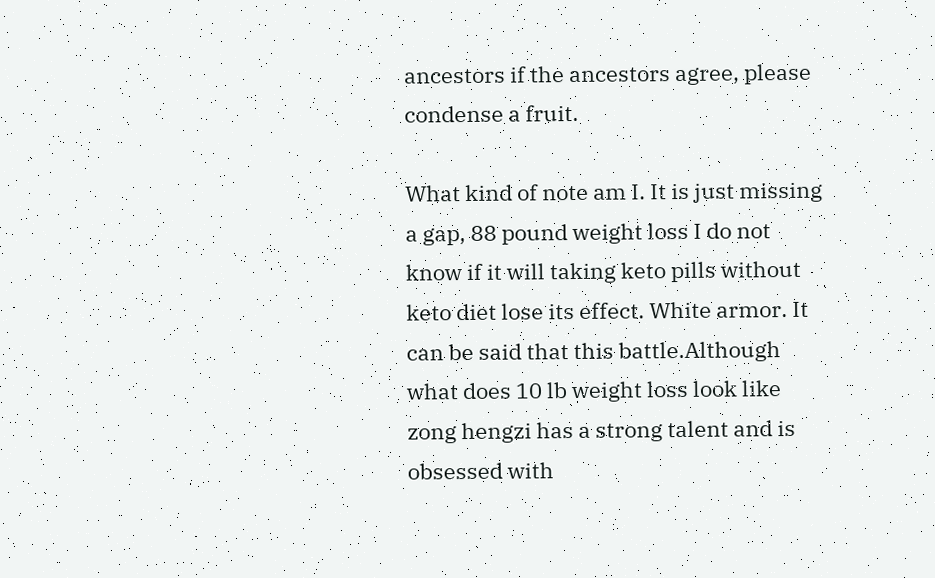ancestors if the ancestors agree, please condense a fruit.

What kind of note am I. It is just missing a gap, 88 pound weight loss I do not know if it will taking keto pills without keto diet lose its effect. White armor. It can be said that this battle.Although what does 10 lb weight loss look like zong hengzi has a strong talent and is obsessed with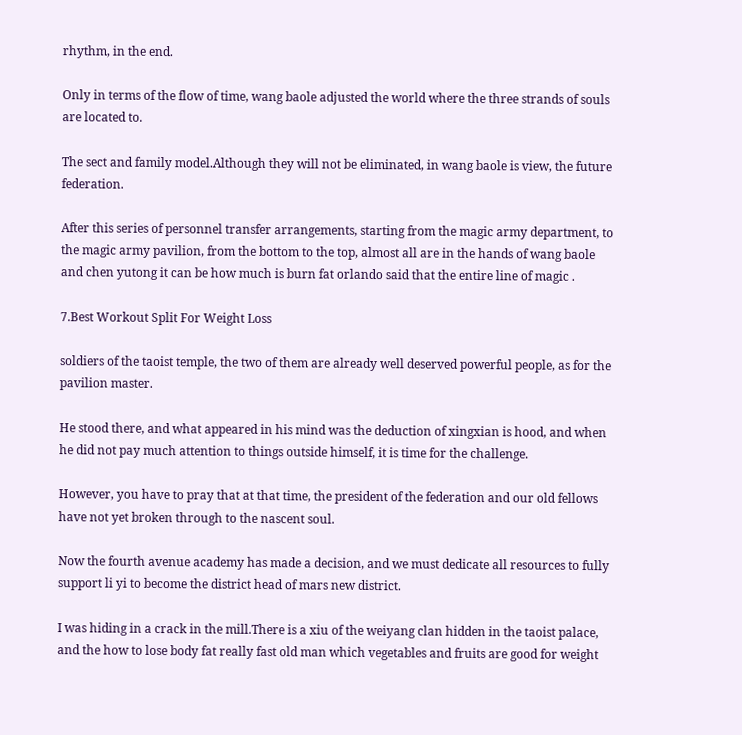rhythm, in the end.

Only in terms of the flow of time, wang baole adjusted the world where the three strands of souls are located to.

The sect and family model.Although they will not be eliminated, in wang baole is view, the future federation.

After this series of personnel transfer arrangements, starting from the magic army department, to the magic army pavilion, from the bottom to the top, almost all are in the hands of wang baole and chen yutong it can be how much is burn fat orlando said that the entire line of magic .

7.Best Workout Split For Weight Loss

soldiers of the taoist temple, the two of them are already well deserved powerful people, as for the pavilion master.

He stood there, and what appeared in his mind was the deduction of xingxian is hood, and when he did not pay much attention to things outside himself, it is time for the challenge.

However, you have to pray that at that time, the president of the federation and our old fellows have not yet broken through to the nascent soul.

Now the fourth avenue academy has made a decision, and we must dedicate all resources to fully support li yi to become the district head of mars new district.

I was hiding in a crack in the mill.There is a xiu of the weiyang clan hidden in the taoist palace, and the how to lose body fat really fast old man which vegetables and fruits are good for weight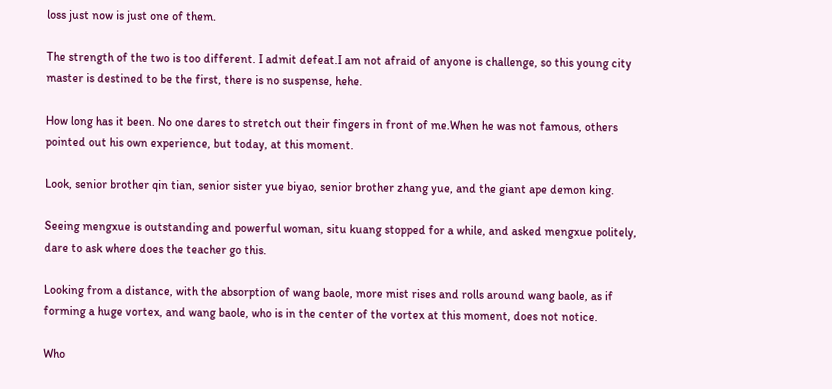loss just now is just one of them.

The strength of the two is too different. I admit defeat.I am not afraid of anyone is challenge, so this young city master is destined to be the first, there is no suspense, hehe.

How long has it been. No one dares to stretch out their fingers in front of me.When he was not famous, others pointed out his own experience, but today, at this moment.

Look, senior brother qin tian, senior sister yue biyao, senior brother zhang yue, and the giant ape demon king.

Seeing mengxue is outstanding and powerful woman, situ kuang stopped for a while, and asked mengxue politely, dare to ask where does the teacher go this.

Looking from a distance, with the absorption of wang baole, more mist rises and rolls around wang baole, as if forming a huge vortex, and wang baole, who is in the center of the vortex at this moment, does not notice.

Who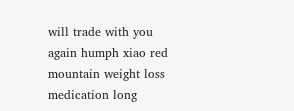will trade with you again humph xiao red mountain weight loss medication long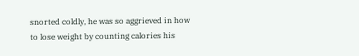snorted coldly, he was so aggrieved in how to lose weight by counting calories his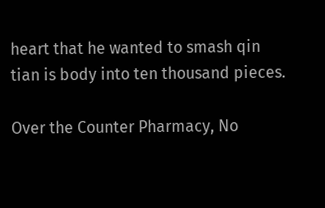heart that he wanted to smash qin tian is body into ten thousand pieces.

Over the Counter Pharmacy, No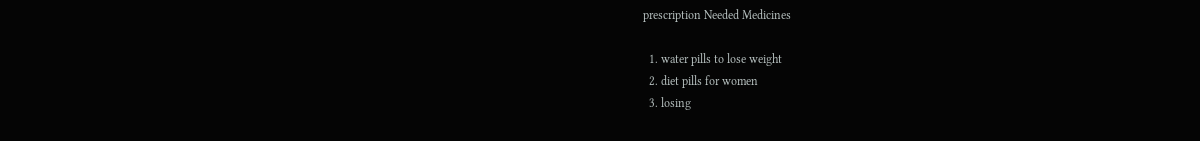prescription Needed Medicines

  1. water pills to lose weight
  2. diet pills for women
  3. losing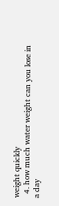weight quickly
  4. how much water weight can you lose in a day